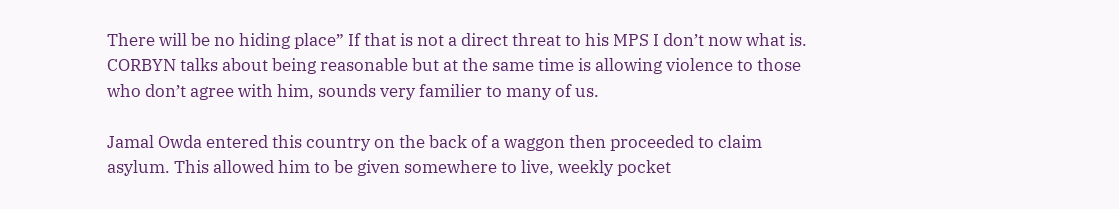There will be no hiding place” If that is not a direct threat to his MPS I don’t now what is. CORBYN talks about being reasonable but at the same time is allowing violence to those who don’t agree with him, sounds very familier to many of us.

Jamal Owda entered this country on the back of a waggon then proceeded to claim asylum. This allowed him to be given somewhere to live, weekly pocket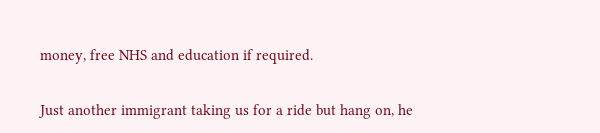money, free NHS and education if required.

Just another immigrant taking us for a ride but hang on, he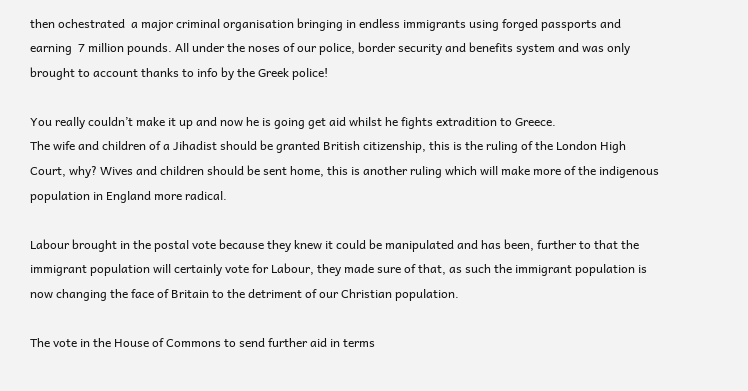then ochestrated  a major criminal organisation bringing in endless immigrants using forged passports and earning  7 million pounds. All under the noses of our police, border security and benefits system and was only brought to account thanks to info by the Greek police!

You really couldn’t make it up and now he is going get aid whilst he fights extradition to Greece.
The wife and children of a Jihadist should be granted British citizenship, this is the ruling of the London High Court, why? Wives and children should be sent home, this is another ruling which will make more of the indigenous population in England more radical.

Labour brought in the postal vote because they knew it could be manipulated and has been, further to that the immigrant population will certainly vote for Labour, they made sure of that, as such the immigrant population is now changing the face of Britain to the detriment of our Christian population.

The vote in the House of Commons to send further aid in terms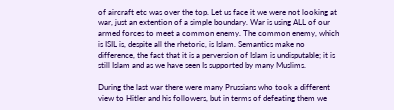of aircraft etc was over the top. Let us face it we were not looking at war, just an extention of a simple boundary. War is using ALL of our armed forces to meet a common enemy. The common enemy, which is ISIL is, despite all the rhetoric, is Islam. Semantics make no difference, the fact that it is a perversion of Islam is undisputable; it is still Islam and as we have seen Is supported by many Muslims.

During the last war there were many Prussians who took a different view to Hitler and his followers, but in terms of defeating them we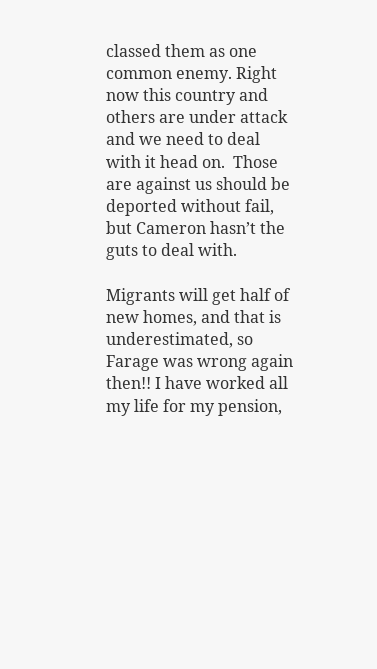classed them as one common enemy. Right now this country and others are under attack and we need to deal with it head on.  Those are against us should be deported without fail, but Cameron hasn’t the guts to deal with.

Migrants will get half of new homes, and that is underestimated, so Farage was wrong again then!! I have worked all my life for my pension,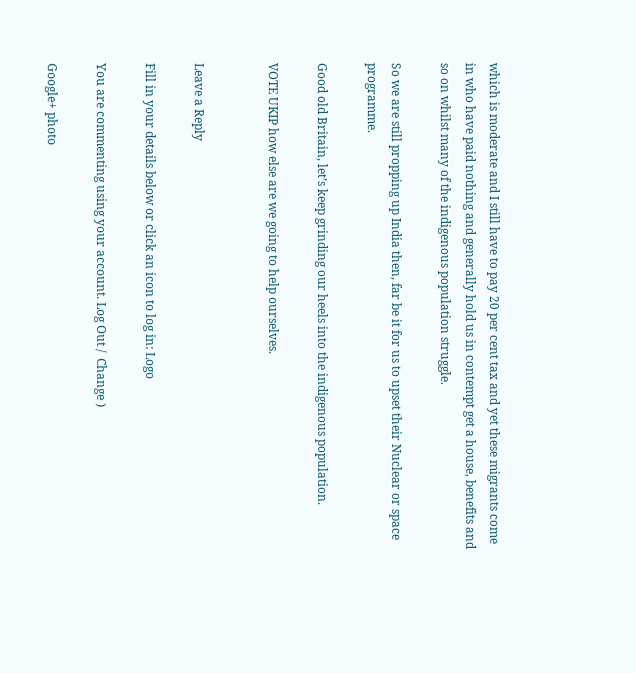which is moderate and I still have to pay 20 per cent tax and yet these migrants come in who have paid nothing and generally hold us in contempt get a house, benefits and so on whilst many of the indigenous population struggle.

So we are still propping up India then, far be it for us to upset their Nuclear or space programme.

Good old Britain, let’s keep grinding our heels into the indigenous population.

VOTE UKIP how else are we going to help ourselves.


Leave a Reply

Fill in your details below or click an icon to log in: Logo

You are commenting using your account. Log Out /  Change )

Google+ photo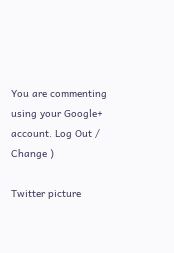You are commenting using your Google+ account. Log Out /  Change )

Twitter picture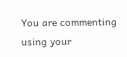You are commenting using your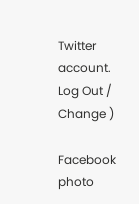Twitter account. Log Out /  Change )

Facebook photo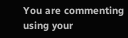You are commenting using your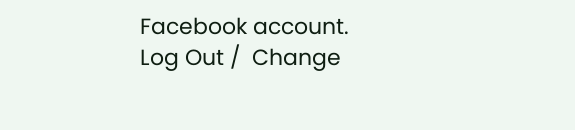Facebook account. Log Out /  Change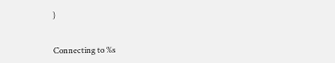)


Connecting to %s